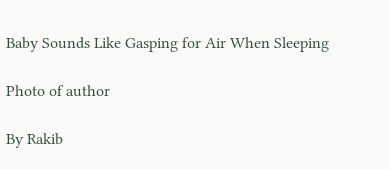Baby Sounds Like Gasping for Air When Sleeping

Photo of author

By Rakib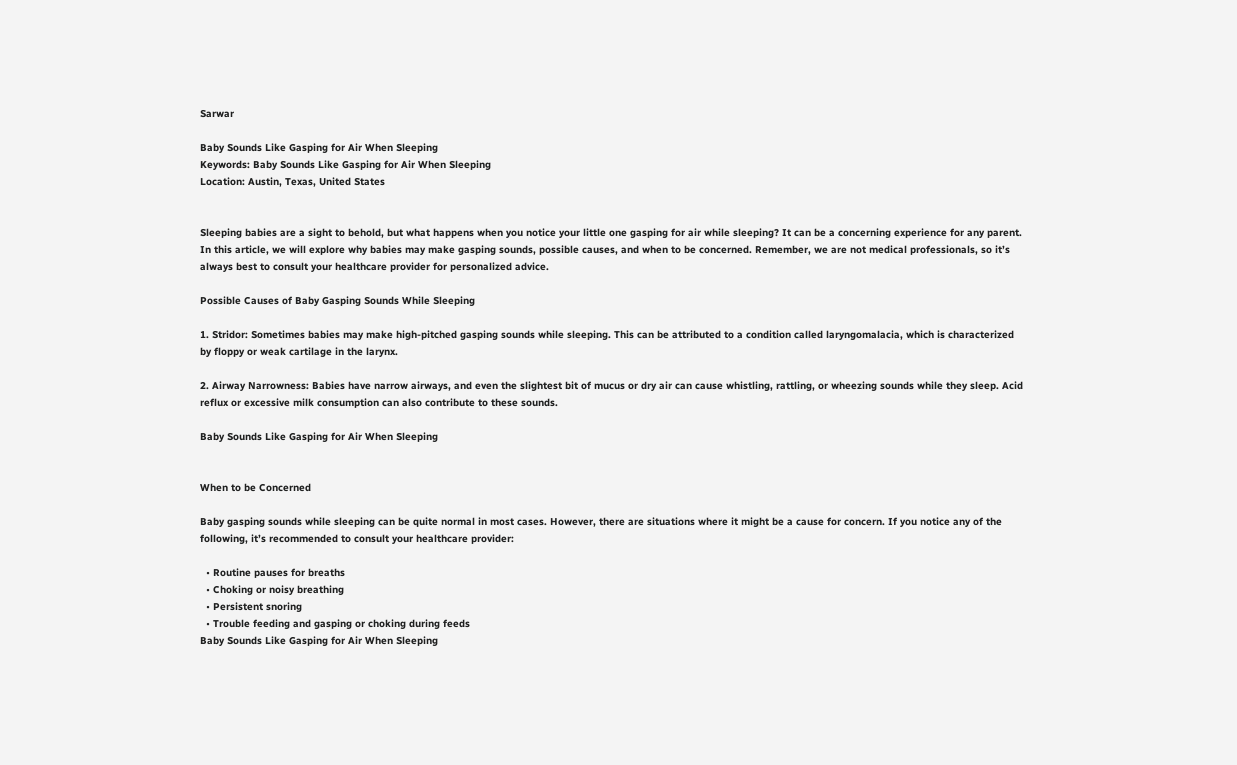Sarwar

Baby Sounds Like Gasping for Air When Sleeping
Keywords: Baby Sounds Like Gasping for Air When Sleeping
Location: Austin, Texas, United States


Sleeping babies are a sight to behold, but what happens when you notice your little one gasping for air while sleeping? It can be a concerning experience for any parent. In this article, we will explore why babies may make gasping sounds, possible causes, and when to be concerned. Remember, we are not medical professionals, so it’s always best to consult your healthcare provider for personalized advice.

Possible Causes of Baby Gasping Sounds While Sleeping

1. Stridor: Sometimes babies may make high-pitched gasping sounds while sleeping. This can be attributed to a condition called laryngomalacia, which is characterized by floppy or weak cartilage in the larynx.

2. Airway Narrowness: Babies have narrow airways, and even the slightest bit of mucus or dry air can cause whistling, rattling, or wheezing sounds while they sleep. Acid reflux or excessive milk consumption can also contribute to these sounds.

Baby Sounds Like Gasping for Air When Sleeping


When to be Concerned

Baby gasping sounds while sleeping can be quite normal in most cases. However, there are situations where it might be a cause for concern. If you notice any of the following, it’s recommended to consult your healthcare provider:

  • Routine pauses for breaths
  • Choking or noisy breathing
  • Persistent snoring
  • Trouble feeding and gasping or choking during feeds
Baby Sounds Like Gasping for Air When Sleeping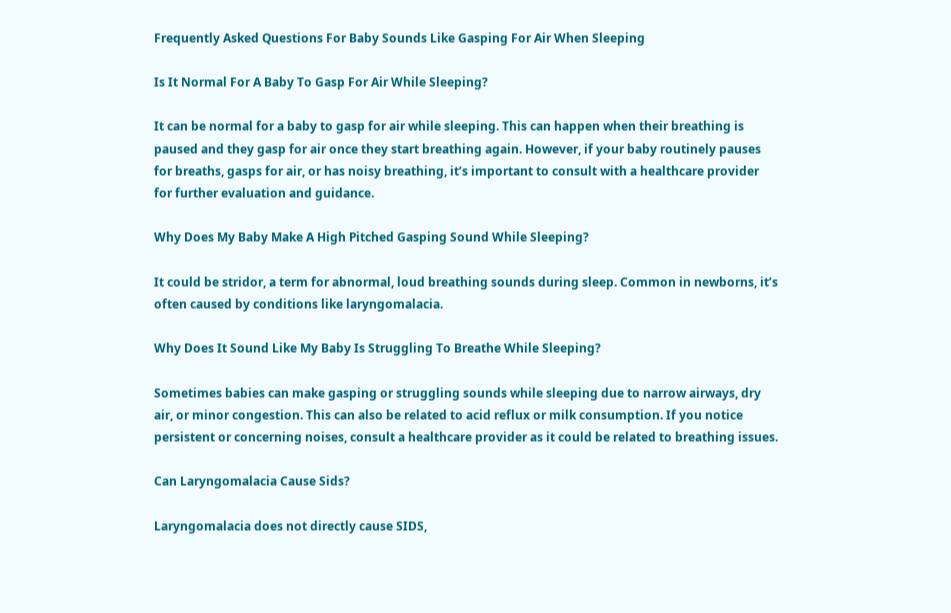Frequently Asked Questions For Baby Sounds Like Gasping For Air When Sleeping

Is It Normal For A Baby To Gasp For Air While Sleeping?

It can be normal for a baby to gasp for air while sleeping. This can happen when their breathing is paused and they gasp for air once they start breathing again. However, if your baby routinely pauses for breaths, gasps for air, or has noisy breathing, it’s important to consult with a healthcare provider for further evaluation and guidance.

Why Does My Baby Make A High Pitched Gasping Sound While Sleeping?

It could be stridor, a term for abnormal, loud breathing sounds during sleep. Common in newborns, it’s often caused by conditions like laryngomalacia.

Why Does It Sound Like My Baby Is Struggling To Breathe While Sleeping?

Sometimes babies can make gasping or struggling sounds while sleeping due to narrow airways, dry air, or minor congestion. This can also be related to acid reflux or milk consumption. If you notice persistent or concerning noises, consult a healthcare provider as it could be related to breathing issues.

Can Laryngomalacia Cause Sids?

Laryngomalacia does not directly cause SIDS,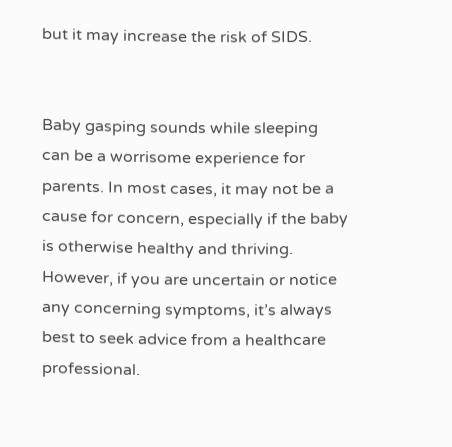but it may increase the risk of SIDS.


Baby gasping sounds while sleeping can be a worrisome experience for parents. In most cases, it may not be a cause for concern, especially if the baby is otherwise healthy and thriving. However, if you are uncertain or notice any concerning symptoms, it’s always best to seek advice from a healthcare professional.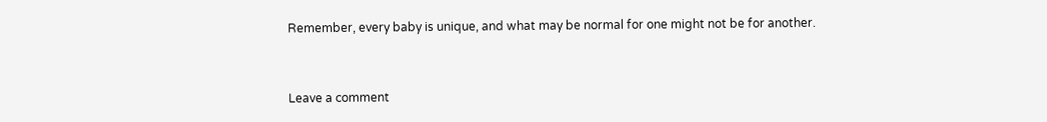Remember, every baby is unique, and what may be normal for one might not be for another.


Leave a comment